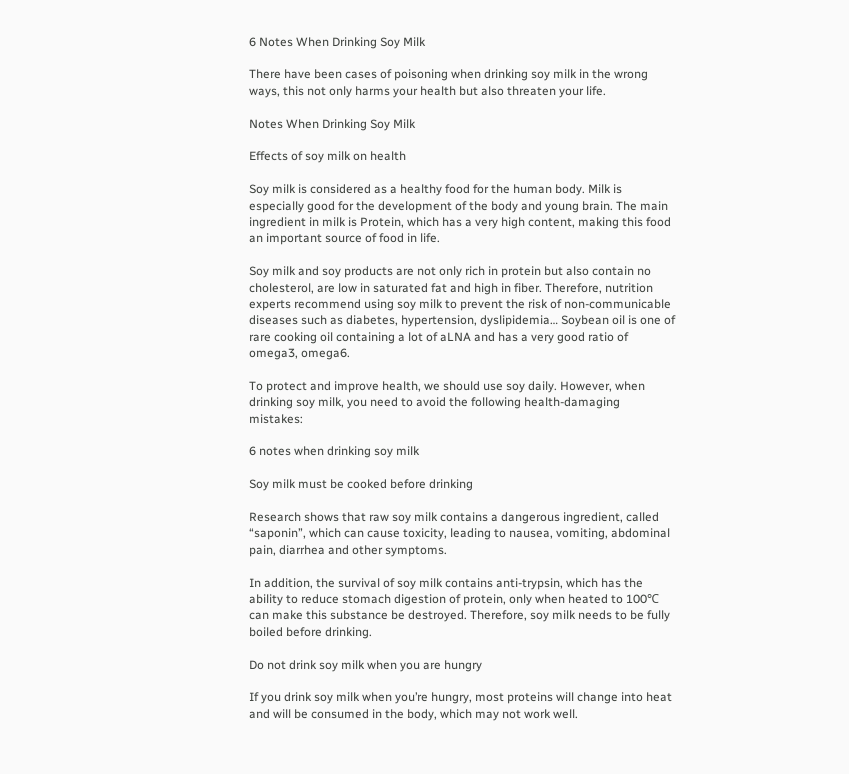6 Notes When Drinking Soy Milk

There have been cases of poisoning when drinking soy milk in the wrong ways, this not only harms your health but also threaten your life.

Notes When Drinking Soy Milk

Effects of soy milk on health

Soy milk is considered as a healthy food for the human body. Milk is especially good for the development of the body and young brain. The main ingredient in milk is Protein, which has a very high content, making this food an important source of food in life.

Soy milk and soy products are not only rich in protein but also contain no cholesterol, are low in saturated fat and high in fiber. Therefore, nutrition experts recommend using soy milk to prevent the risk of non-communicable diseases such as diabetes, hypertension, dyslipidemia… Soybean oil is one of rare cooking oil containing a lot of aLNA and has a very good ratio of omega3, omega6.

To protect and improve health, we should use soy daily. However, when drinking soy milk, you need to avoid the following health-damaging mistakes:

6 notes when drinking soy milk

Soy milk must be cooked before drinking

Research shows that raw soy milk contains a dangerous ingredient, called “saponin”, which can cause toxicity, leading to nausea, vomiting, abdominal pain, diarrhea and other symptoms.

In addition, the survival of soy milk contains anti-trypsin, which has the ability to reduce stomach digestion of protein, only when heated to 100℃ can make this substance be destroyed. Therefore, soy milk needs to be fully boiled before drinking.

Do not drink soy milk when you are hungry

If you drink soy milk when you’re hungry, most proteins will change into heat and will be consumed in the body, which may not work well.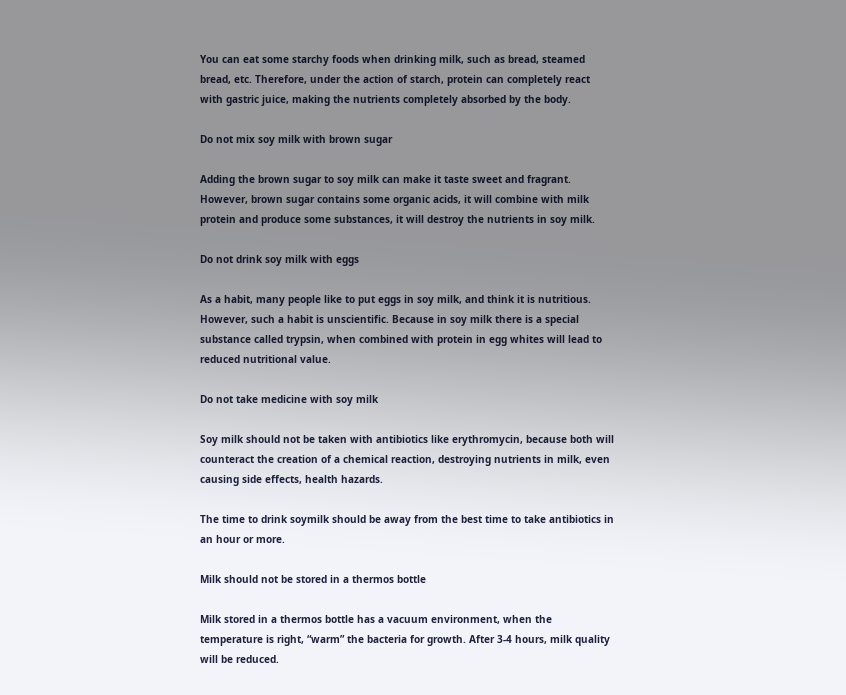You can eat some starchy foods when drinking milk, such as bread, steamed bread, etc. Therefore, under the action of starch, protein can completely react with gastric juice, making the nutrients completely absorbed by the body.

Do not mix soy milk with brown sugar

Adding the brown sugar to soy milk can make it taste sweet and fragrant. However, brown sugar contains some organic acids, it will combine with milk protein and produce some substances, it will destroy the nutrients in soy milk.

Do not drink soy milk with eggs

As a habit, many people like to put eggs in soy milk, and think it is nutritious. However, such a habit is unscientific. Because in soy milk there is a special substance called trypsin, when combined with protein in egg whites will lead to reduced nutritional value.

Do not take medicine with soy milk

Soy milk should not be taken with antibiotics like erythromycin, because both will counteract the creation of a chemical reaction, destroying nutrients in milk, even causing side effects, health hazards.

The time to drink soymilk should be away from the best time to take antibiotics in an hour or more.

Milk should not be stored in a thermos bottle

Milk stored in a thermos bottle has a vacuum environment, when the temperature is right, “warm” the bacteria for growth. After 3-4 hours, milk quality will be reduced.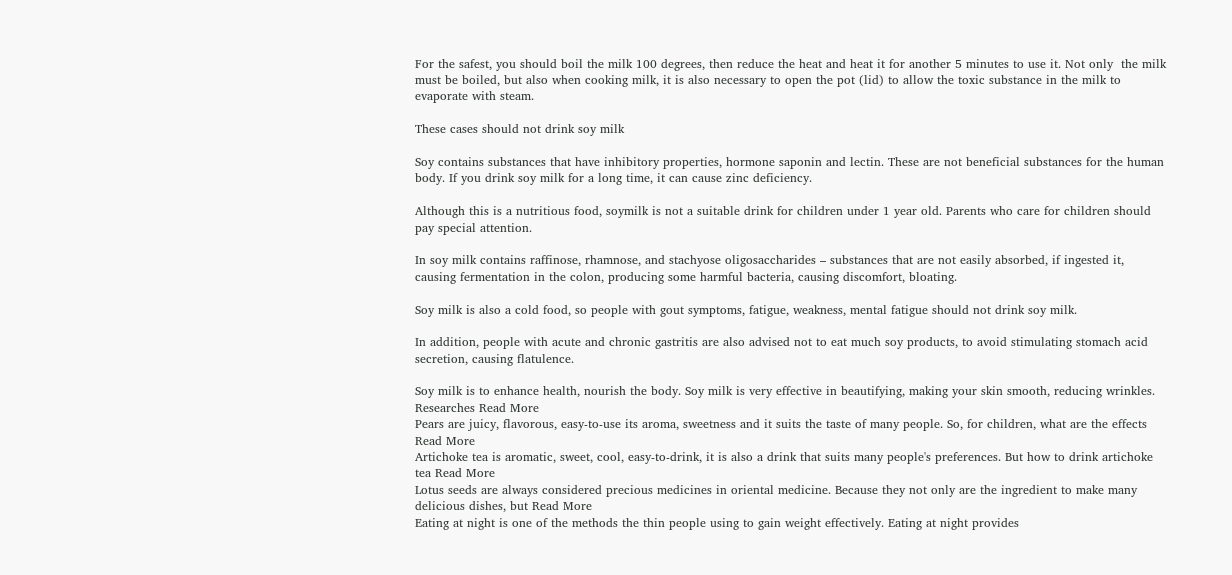For the safest, you should boil the milk 100 degrees, then reduce the heat and heat it for another 5 minutes to use it. Not only  the milk must be boiled, but also when cooking milk, it is also necessary to open the pot (lid) to allow the toxic substance in the milk to evaporate with steam.

These cases should not drink soy milk

Soy contains substances that have inhibitory properties, hormone saponin and lectin. These are not beneficial substances for the human body. If you drink soy milk for a long time, it can cause zinc deficiency.

Although this is a nutritious food, soymilk is not a suitable drink for children under 1 year old. Parents who care for children should pay special attention.

In soy milk contains raffinose, rhamnose, and stachyose oligosaccharides – substances that are not easily absorbed, if ingested it, causing fermentation in the colon, producing some harmful bacteria, causing discomfort, bloating.

Soy milk is also a cold food, so people with gout symptoms, fatigue, weakness, mental fatigue should not drink soy milk.

In addition, people with acute and chronic gastritis are also advised not to eat much soy products, to avoid stimulating stomach acid secretion, causing flatulence.

Soy milk is to enhance health, nourish the body. Soy milk is very effective in beautifying, making your skin smooth, reducing wrinkles. Researches Read More
Pears are juicy, flavorous, easy-to-use its aroma, sweetness and it suits the taste of many people. So, for children, what are the effects Read More
Artichoke tea is aromatic, sweet, cool, easy-to-drink, it is also a drink that suits many people's preferences. But how to drink artichoke tea Read More
Lotus seeds are always considered precious medicines in oriental medicine. Because they not only are the ingredient to make many delicious dishes, but Read More
Eating at night is one of the methods the thin people using to gain weight effectively. Eating at night provides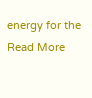energy for the Read More